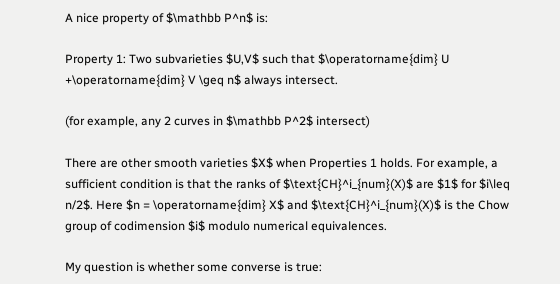A nice property of $\mathbb P^n$ is:

Property 1: Two subvarieties $U,V$ such that $\operatorname{dim} U +\operatorname{dim} V \geq n$ always intersect.

(for example, any 2 curves in $\mathbb P^2$ intersect)

There are other smooth varieties $X$ when Properties 1 holds. For example, a sufficient condition is that the ranks of $\text{CH}^i_{num}(X)$ are $1$ for $i\leq n/2$. Here $n = \operatorname{dim} X$ and $\text{CH}^i_{num}(X)$ is the Chow group of codimension $i$ modulo numerical equivalences.

My question is whether some converse is true: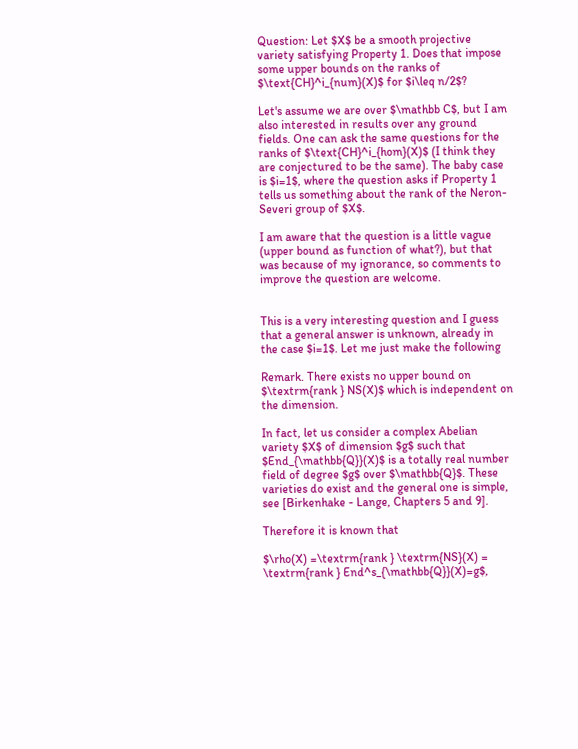Question: Let $X$ be a smooth projective variety satisfying Property 1. Does that impose some upper bounds on the ranks of $\text{CH}^i_{num}(X)$ for $i\leq n/2$?

Let's assume we are over $\mathbb C$, but I am also interested in results over any ground fields. One can ask the same questions for the ranks of $\text{CH}^i_{hom}(X)$ (I think they are conjectured to be the same). The baby case is $i=1$, where the question asks if Property 1 tells us something about the rank of the Neron-Severi group of $X$.

I am aware that the question is a little vague (upper bound as function of what?), but that was because of my ignorance, so comments to improve the question are welcome.


This is a very interesting question and I guess that a general answer is unknown, already in the case $i=1$. Let me just make the following

Remark. There exists no upper bound on $\textrm{rank } NS(X)$ which is independent on the dimension.

In fact, let us consider a complex Abelian variety $X$ of dimension $g$ such that $End_{\mathbb{Q}}(X)$ is a totally real number field of degree $g$ over $\mathbb{Q}$. These varieties do exist and the general one is simple, see [Birkenhake - Lange, Chapters 5 and 9].

Therefore it is known that

$\rho(X) =\textrm{rank } \textrm{NS}(X) = \textrm{rank } End^s_{\mathbb{Q}}(X)=g$,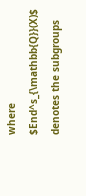where $End^s_{\mathbb{Q}}(X)$ denotes the subgroups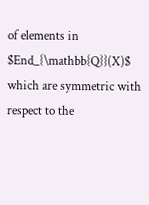of elements in $End_{\mathbb{Q}}(X)$ which are symmetric with respect to the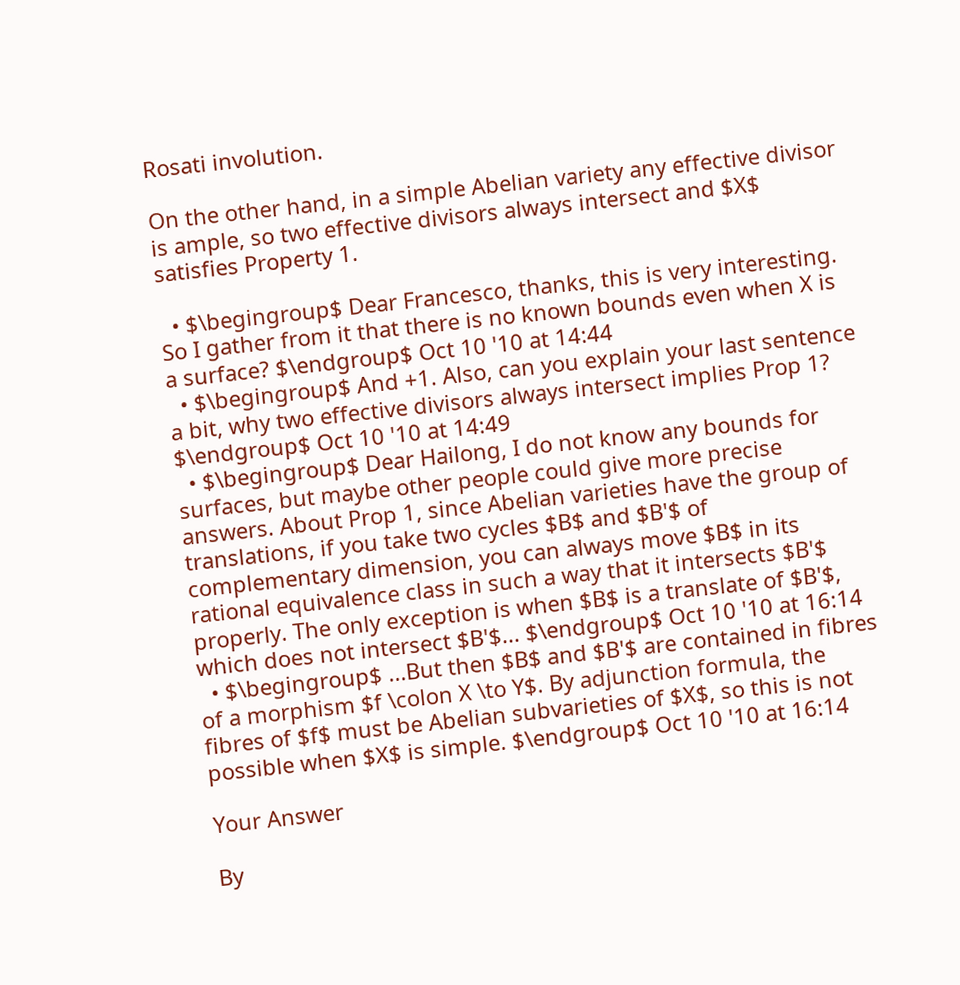Rosati involution.

On the other hand, in a simple Abelian variety any effective divisor is ample, so two effective divisors always intersect and $X$ satisfies Property 1.

  • $\begingroup$ Dear Francesco, thanks, this is very interesting. So I gather from it that there is no known bounds even when X is a surface? $\endgroup$ Oct 10 '10 at 14:44
  • $\begingroup$ And +1. Also, can you explain your last sentence a bit, why two effective divisors always intersect implies Prop 1? $\endgroup$ Oct 10 '10 at 14:49
  • $\begingroup$ Dear Hailong, I do not know any bounds for surfaces, but maybe other people could give more precise answers. About Prop 1, since Abelian varieties have the group of translations, if you take two cycles $B$ and $B'$ of complementary dimension, you can always move $B$ in its rational equivalence class in such a way that it intersects $B'$ properly. The only exception is when $B$ is a translate of $B'$, which does not intersect $B'$... $\endgroup$ Oct 10 '10 at 16:14
  • $\begingroup$ ...But then $B$ and $B'$ are contained in fibres of a morphism $f \colon X \to Y$. By adjunction formula, the fibres of $f$ must be Abelian subvarieties of $X$, so this is not possible when $X$ is simple. $\endgroup$ Oct 10 '10 at 16:14

Your Answer

By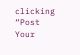clicking “Post Your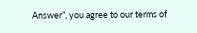Answer”, you agree to our terms of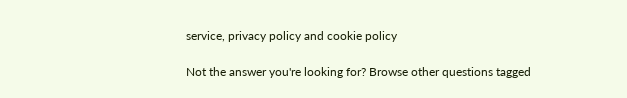service, privacy policy and cookie policy

Not the answer you're looking for? Browse other questions tagged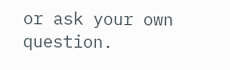or ask your own question.